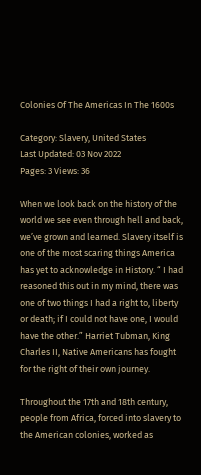Colonies Of The Americas In The 1600s

Category: Slavery, United States
Last Updated: 03 Nov 2022
Pages: 3 Views: 36

When we look back on the history of the world we see even through hell and back, we’ve grown and learned. Slavery itself is one of the most scaring things America has yet to acknowledge in History. “ I had reasoned this out in my mind, there was one of two things I had a right to, liberty or death; if I could not have one, I would have the other.” Harriet Tubman, King Charles II, Native Americans has fought for the right of their own journey.

Throughout the 17th and 18th century, people from Africa, forced into slavery to the American colonies, worked as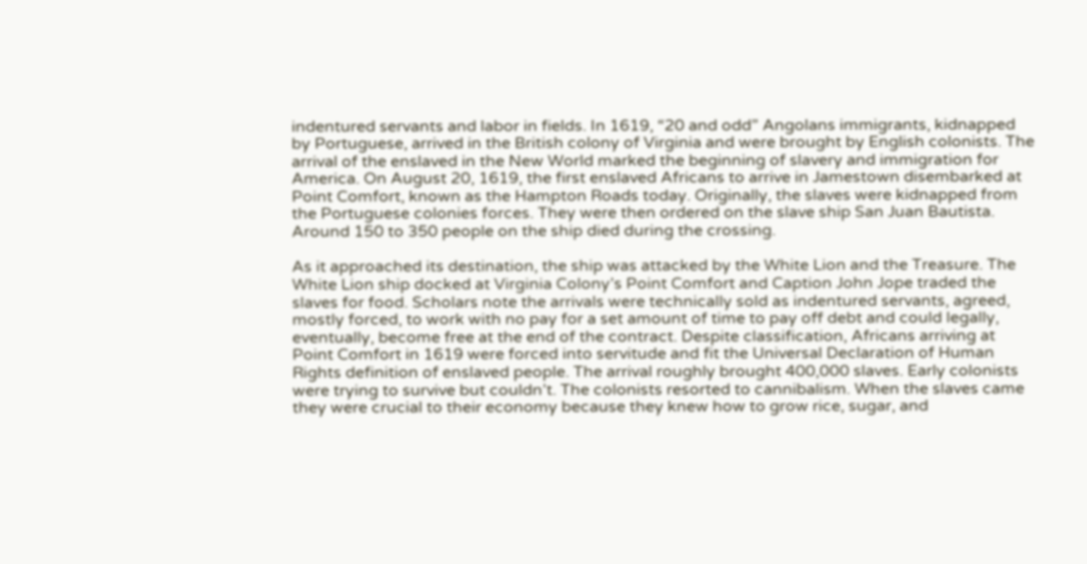indentured servants and labor in fields. In 1619, “20 and odd” Angolans immigrants, kidnapped by Portuguese, arrived in the British colony of Virginia and were brought by English colonists. The arrival of the enslaved in the New World marked the beginning of slavery and immigration for America. On August 20, 1619, the first enslaved Africans to arrive in Jamestown disembarked at Point Comfort, known as the Hampton Roads today. Originally, the slaves were kidnapped from the Portuguese colonies forces. They were then ordered on the slave ship San Juan Bautista. Around 150 to 350 people on the ship died during the crossing.

As it approached its destination, the ship was attacked by the White Lion and the Treasure. The White Lion ship docked at Virginia Colony’s Point Comfort and Caption John Jope traded the slaves for food. Scholars note the arrivals were technically sold as indentured servants, agreed, mostly forced, to work with no pay for a set amount of time to pay off debt and could legally, eventually, become free at the end of the contract. Despite classification, Africans arriving at Point Comfort in 1619 were forced into servitude and fit the Universal Declaration of Human Rights definition of enslaved people. The arrival roughly brought 400,000 slaves. Early colonists were trying to survive but couldn’t. The colonists resorted to cannibalism. When the slaves came they were crucial to their economy because they knew how to grow rice, sugar, and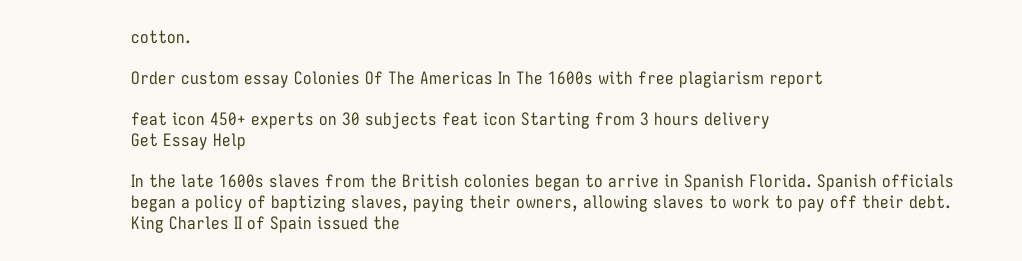cotton.

Order custom essay Colonies Of The Americas In The 1600s with free plagiarism report

feat icon 450+ experts on 30 subjects feat icon Starting from 3 hours delivery
Get Essay Help

In the late 1600s slaves from the British colonies began to arrive in Spanish Florida. Spanish officials began a policy of baptizing slaves, paying their owners, allowing slaves to work to pay off their debt. King Charles II of Spain issued the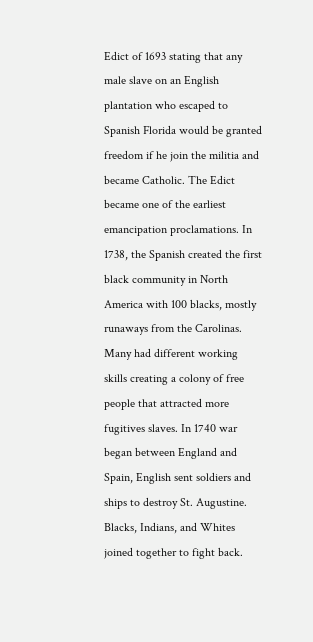Edict of 1693 stating that any male slave on an English plantation who escaped to Spanish Florida would be granted freedom if he join the militia and became Catholic. The Edict became one of the earliest emancipation proclamations. In 1738, the Spanish created the first black community in North America with 100 blacks, mostly runaways from the Carolinas. Many had different working skills creating a colony of free people that attracted more fugitives slaves. In 1740 war began between England and Spain, English sent soldiers and ships to destroy St. Augustine. Blacks, Indians, and Whites joined together to fight back.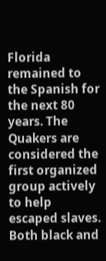Florida remained to the Spanish for the next 80 years. The Quakers are considered the first organized group actively to help escaped slaves. Both black and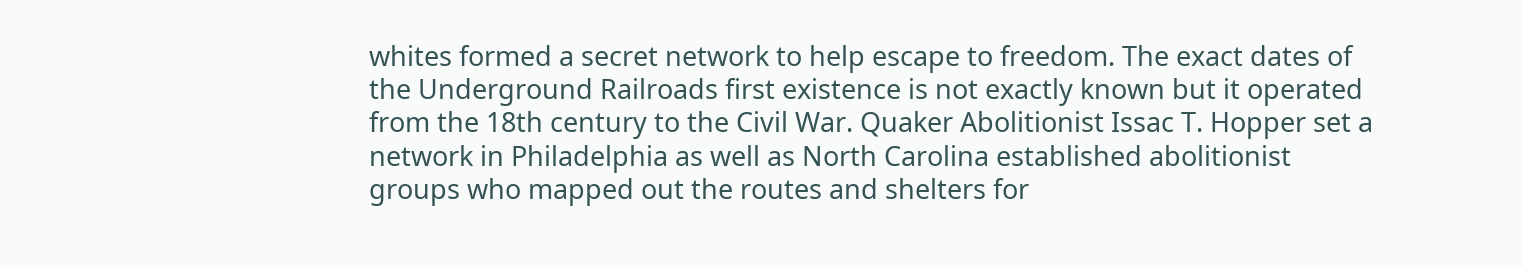whites formed a secret network to help escape to freedom. The exact dates of the Underground Railroads first existence is not exactly known but it operated from the 18th century to the Civil War. Quaker Abolitionist Issac T. Hopper set a network in Philadelphia as well as North Carolina established abolitionist groups who mapped out the routes and shelters for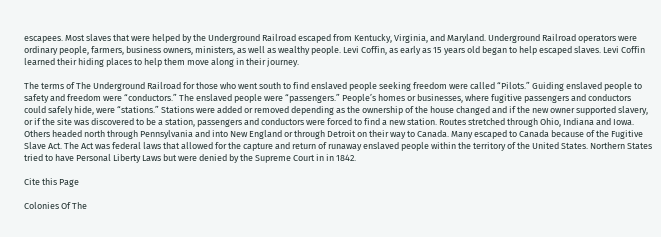escapees. Most slaves that were helped by the Underground Railroad escaped from Kentucky, Virginia, and Maryland. Underground Railroad operators were ordinary people, farmers, business owners, ministers, as well as wealthy people. Levi Coffin, as early as 15 years old began to help escaped slaves. Levi Coffin learned their hiding places to help them move along in their journey.

The terms of The Underground Railroad for those who went south to find enslaved people seeking freedom were called “Pilots.” Guiding enslaved people to safety and freedom were “conductors.” The enslaved people were “passengers.” People’s homes or businesses, where fugitive passengers and conductors could safely hide, were “stations.” Stations were added or removed depending as the ownership of the house changed and if the new owner supported slavery, or if the site was discovered to be a station, passengers and conductors were forced to find a new station. Routes stretched through Ohio, Indiana and Iowa. Others headed north through Pennsylvania and into New England or through Detroit on their way to Canada. Many escaped to Canada because of the Fugitive Slave Act. The Act was federal laws that allowed for the capture and return of runaway enslaved people within the territory of the United States. Northern States tried to have Personal Liberty Laws but were denied by the Supreme Court in in 1842.

Cite this Page

Colonies Of The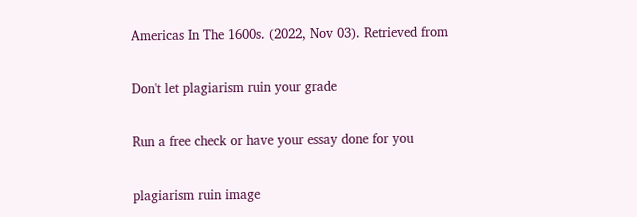Americas In The 1600s. (2022, Nov 03). Retrieved from

Don't let plagiarism ruin your grade

Run a free check or have your essay done for you

plagiarism ruin image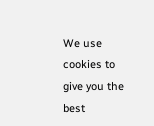We use cookies to give you the best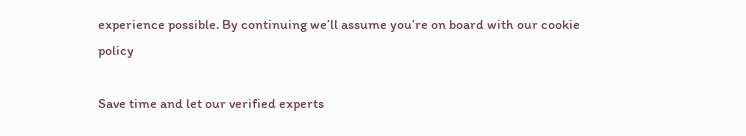experience possible. By continuing we’ll assume you’re on board with our cookie policy

Save time and let our verified experts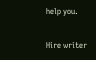help you.

Hire writer